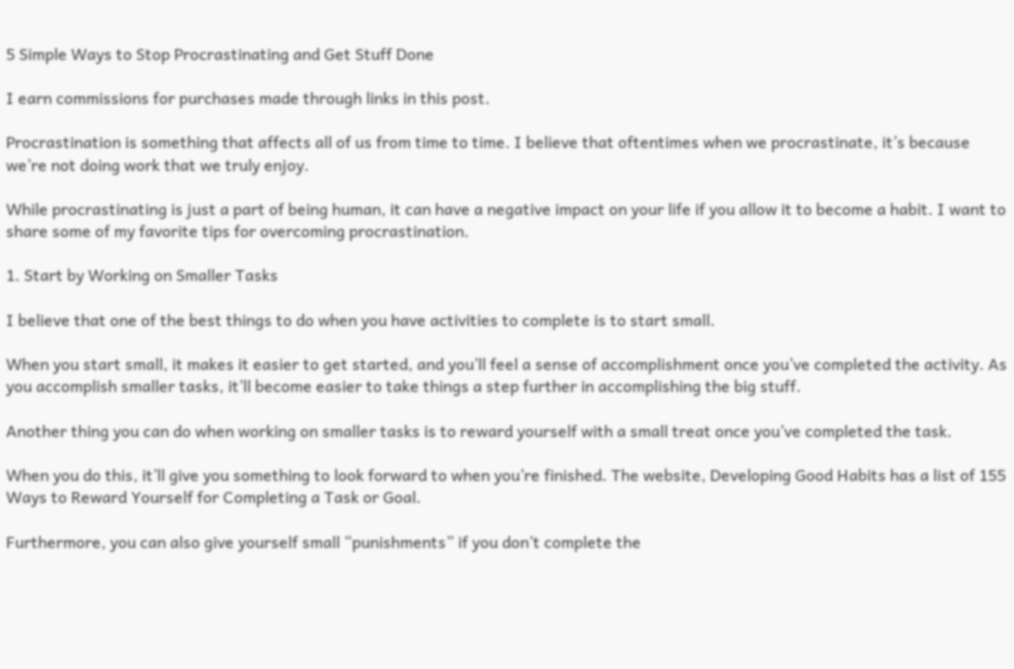5 Simple Ways to Stop Procrastinating and Get Stuff Done

I earn commissions for purchases made through links in this post.

Procrastination is something that affects all of us from time to time. I believe that oftentimes when we procrastinate, it’s because we’re not doing work that we truly enjoy.

While procrastinating is just a part of being human, it can have a negative impact on your life if you allow it to become a habit. I want to share some of my favorite tips for overcoming procrastination.

1. Start by Working on Smaller Tasks

I believe that one of the best things to do when you have activities to complete is to start small.

When you start small, it makes it easier to get started, and you’ll feel a sense of accomplishment once you’ve completed the activity. As you accomplish smaller tasks, it’ll become easier to take things a step further in accomplishing the big stuff.

Another thing you can do when working on smaller tasks is to reward yourself with a small treat once you’ve completed the task.

When you do this, it’ll give you something to look forward to when you’re finished. The website, Developing Good Habits has a list of 155 Ways to Reward Yourself for Completing a Task or Goal.

Furthermore, you can also give yourself small “punishments” if you don’t complete the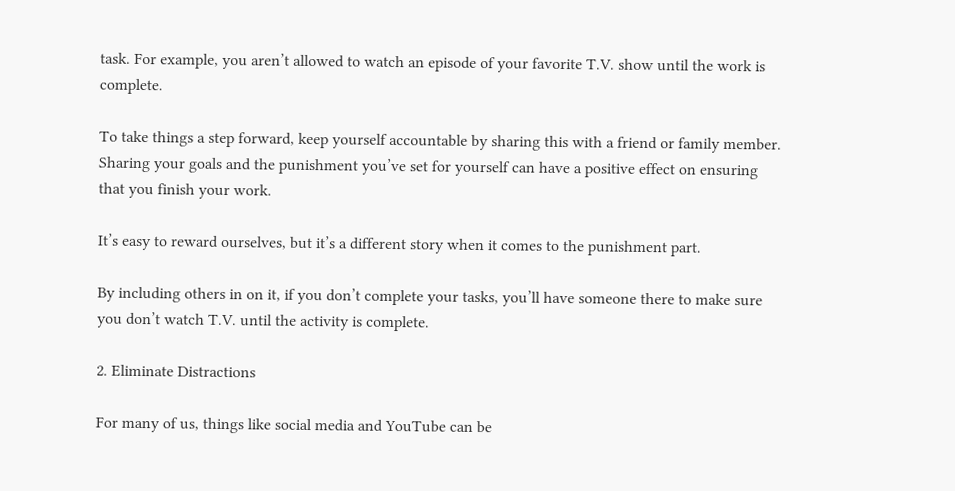task. For example, you aren’t allowed to watch an episode of your favorite T.V. show until the work is complete.

To take things a step forward, keep yourself accountable by sharing this with a friend or family member. Sharing your goals and the punishment you’ve set for yourself can have a positive effect on ensuring that you finish your work.

It’s easy to reward ourselves, but it’s a different story when it comes to the punishment part.

By including others in on it, if you don’t complete your tasks, you’ll have someone there to make sure you don’t watch T.V. until the activity is complete.

2. Eliminate Distractions

For many of us, things like social media and YouTube can be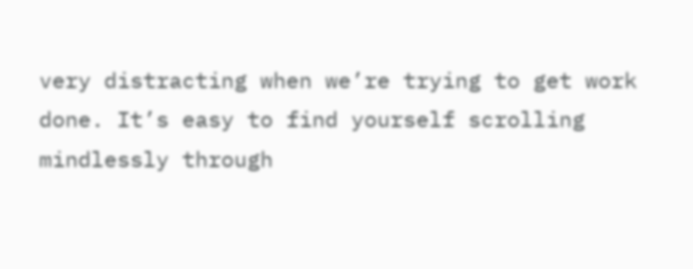very distracting when we’re trying to get work done. It’s easy to find yourself scrolling mindlessly through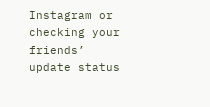Instagram or checking your friends’ update status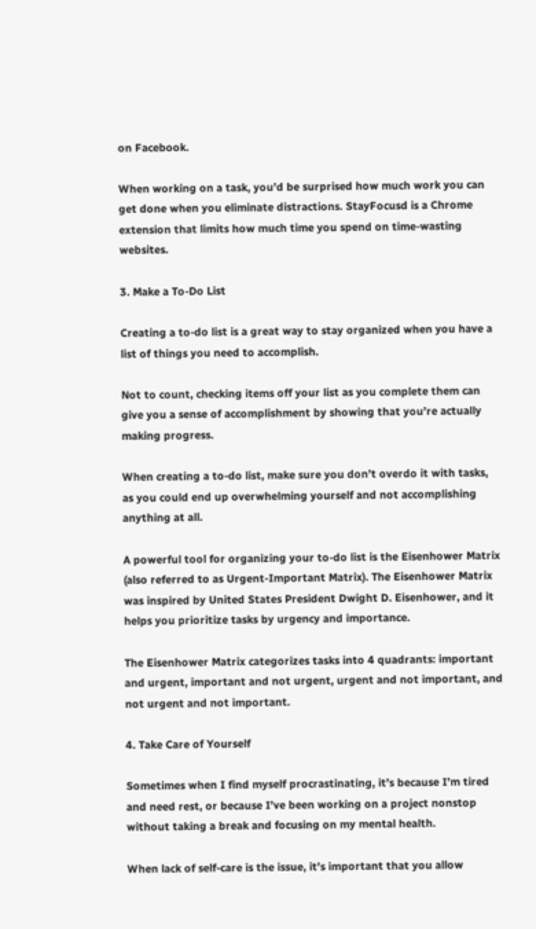on Facebook.

When working on a task, you’d be surprised how much work you can get done when you eliminate distractions. StayFocusd is a Chrome extension that limits how much time you spend on time-wasting websites.

3. Make a To-Do List

Creating a to-do list is a great way to stay organized when you have a list of things you need to accomplish.

Not to count, checking items off your list as you complete them can give you a sense of accomplishment by showing that you’re actually making progress.

When creating a to-do list, make sure you don’t overdo it with tasks, as you could end up overwhelming yourself and not accomplishing anything at all.

A powerful tool for organizing your to-do list is the Eisenhower Matrix (also referred to as Urgent-Important Matrix). The Eisenhower Matrix was inspired by United States President Dwight D. Eisenhower, and it helps you prioritize tasks by urgency and importance.

The Eisenhower Matrix categorizes tasks into 4 quadrants: important and urgent, important and not urgent, urgent and not important, and not urgent and not important.

4. Take Care of Yourself

Sometimes when I find myself procrastinating, it’s because I’m tired and need rest, or because I’ve been working on a project nonstop without taking a break and focusing on my mental health.

When lack of self-care is the issue, it’s important that you allow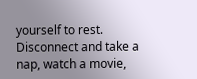yourself to rest. Disconnect and take a nap, watch a movie,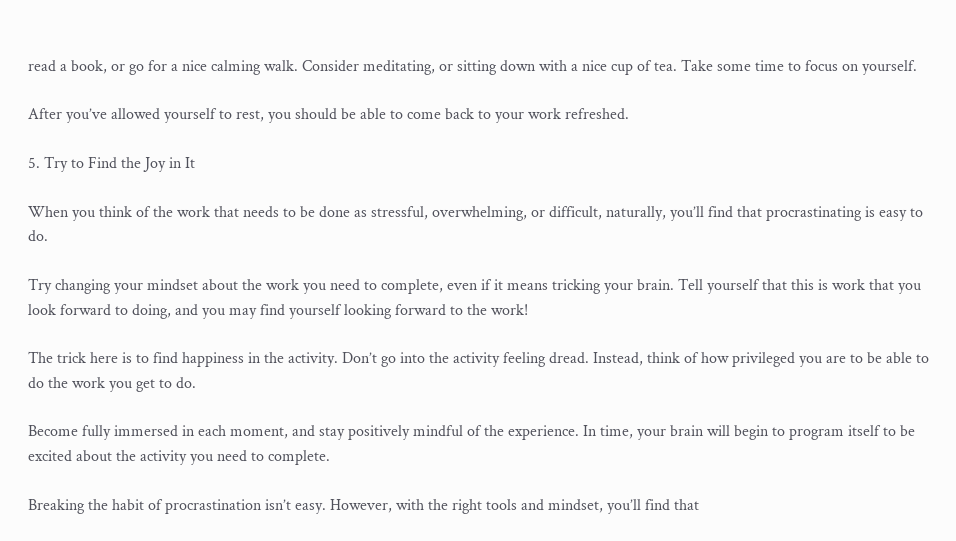read a book, or go for a nice calming walk. Consider meditating, or sitting down with a nice cup of tea. Take some time to focus on yourself.

After you’ve allowed yourself to rest, you should be able to come back to your work refreshed.

5. Try to Find the Joy in It

When you think of the work that needs to be done as stressful, overwhelming, or difficult, naturally, you’ll find that procrastinating is easy to do.

Try changing your mindset about the work you need to complete, even if it means tricking your brain. Tell yourself that this is work that you look forward to doing, and you may find yourself looking forward to the work!

The trick here is to find happiness in the activity. Don’t go into the activity feeling dread. Instead, think of how privileged you are to be able to do the work you get to do.

Become fully immersed in each moment, and stay positively mindful of the experience. In time, your brain will begin to program itself to be excited about the activity you need to complete.

Breaking the habit of procrastination isn’t easy. However, with the right tools and mindset, you’ll find that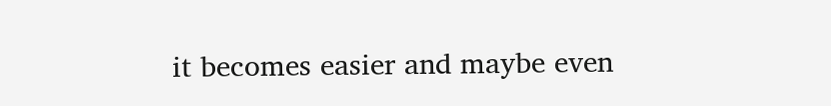it becomes easier and maybe even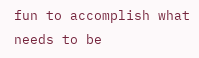fun to accomplish what needs to be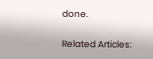done.

Related Articles: